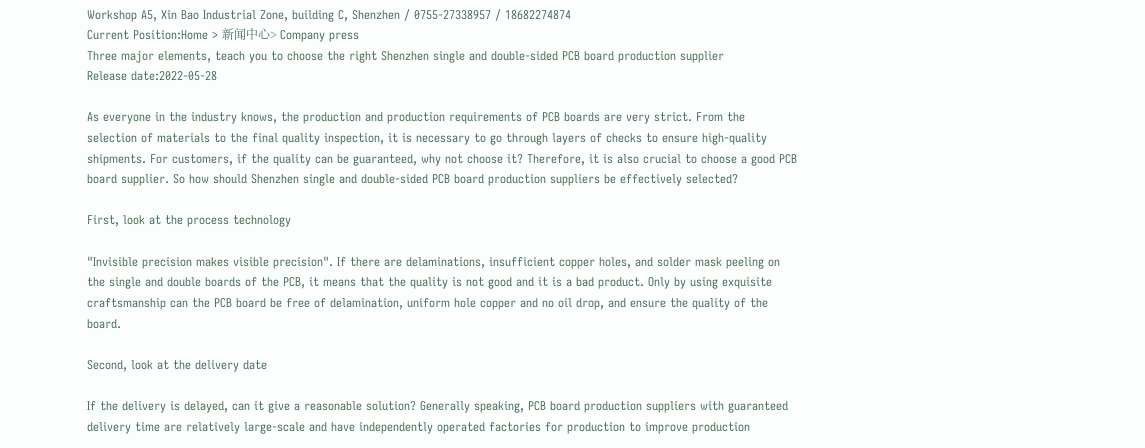Workshop A5, Xin Bao Industrial Zone, building C, Shenzhen / 0755-27338957 / 18682274874
Current Position:Home > 新闻中心> Company press
Three major elements, teach you to choose the right Shenzhen single and double-sided PCB board production supplier
Release date:2022-05-28

As everyone in the industry knows, the production and production requirements of PCB boards are very strict. From the selection of materials to the final quality inspection, it is necessary to go through layers of checks to ensure high-quality shipments. For customers, if the quality can be guaranteed, why not choose it? Therefore, it is also crucial to choose a good PCB board supplier. So how should Shenzhen single and double-sided PCB board production suppliers be effectively selected?

First, look at the process technology

"Invisible precision makes visible precision". If there are delaminations, insufficient copper holes, and solder mask peeling on the single and double boards of the PCB, it means that the quality is not good and it is a bad product. Only by using exquisite craftsmanship can the PCB board be free of delamination, uniform hole copper and no oil drop, and ensure the quality of the board.

Second, look at the delivery date

If the delivery is delayed, can it give a reasonable solution? Generally speaking, PCB board production suppliers with guaranteed delivery time are relatively large-scale and have independently operated factories for production to improve production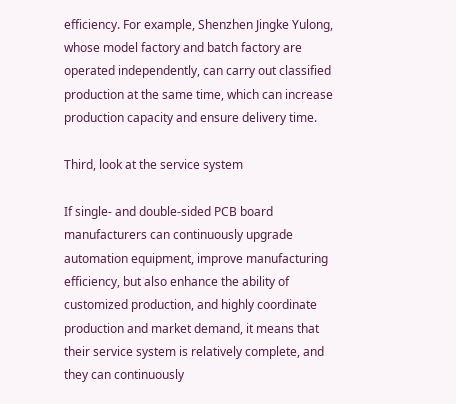efficiency. For example, Shenzhen Jingke Yulong, whose model factory and batch factory are operated independently, can carry out classified production at the same time, which can increase production capacity and ensure delivery time.

Third, look at the service system

If single- and double-sided PCB board manufacturers can continuously upgrade automation equipment, improve manufacturing efficiency, but also enhance the ability of customized production, and highly coordinate production and market demand, it means that their service system is relatively complete, and they can continuously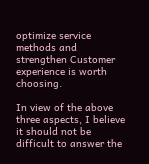optimize service methods and strengthen Customer experience is worth choosing.

In view of the above three aspects, I believe it should not be difficult to answer the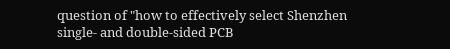question of "how to effectively select Shenzhen single- and double-sided PCB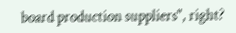board production suppliers", right?